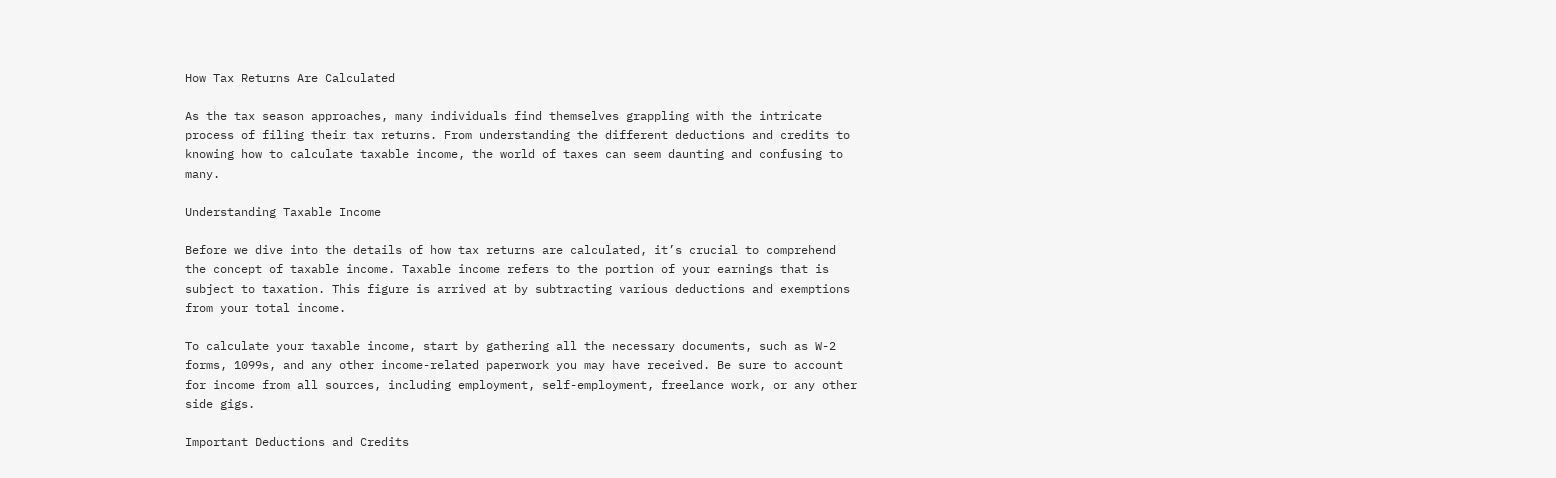How Tax Returns Are Calculated

As the tax season approaches, many individuals find themselves grappling with the intricate process of filing their tax returns. From understanding the different deductions and credits to knowing how to calculate taxable income, the world of taxes can seem daunting and confusing to many.

Understanding Taxable Income

Before we dive into the details of how tax returns are calculated, it’s crucial to comprehend the concept of taxable income. Taxable income refers to the portion of your earnings that is subject to taxation. This figure is arrived at by subtracting various deductions and exemptions from your total income.

To calculate your taxable income, start by gathering all the necessary documents, such as W-2 forms, 1099s, and any other income-related paperwork you may have received. Be sure to account for income from all sources, including employment, self-employment, freelance work, or any other side gigs.

Important Deductions and Credits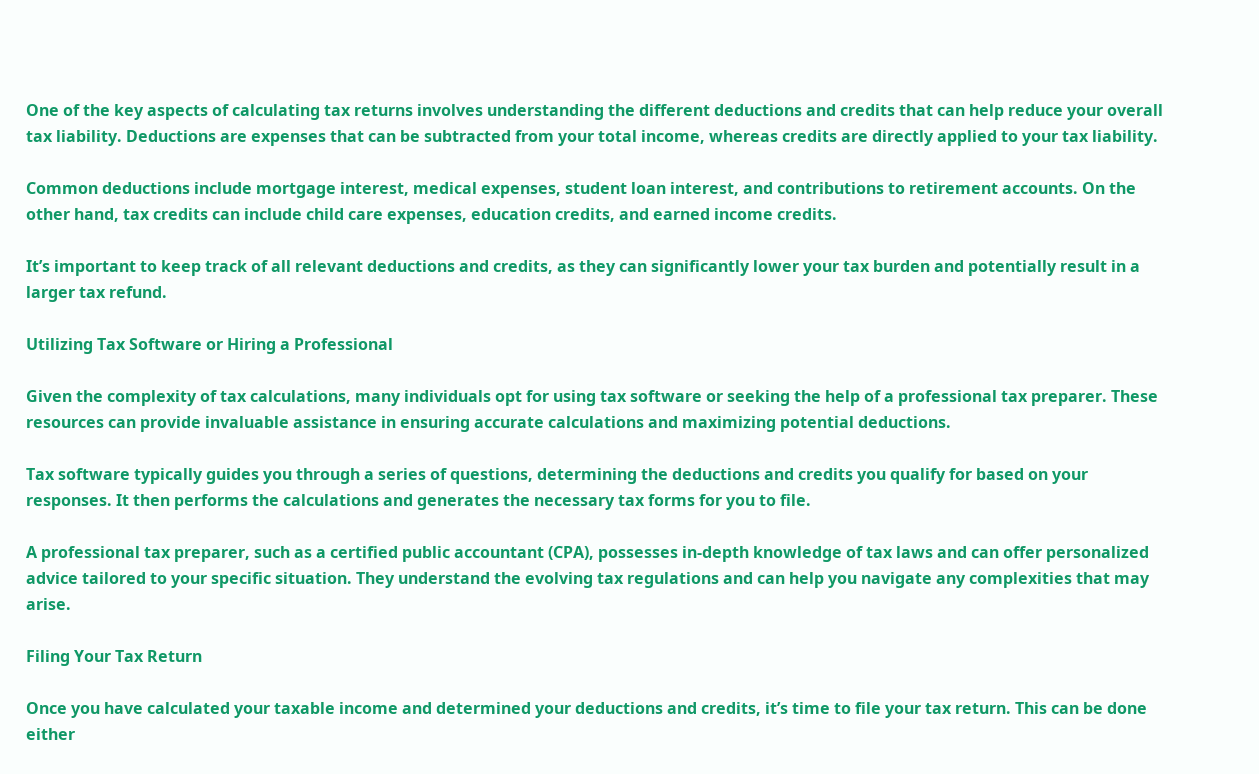One of the key aspects of calculating tax returns involves understanding the different deductions and credits that can help reduce your overall tax liability. Deductions are expenses that can be subtracted from your total income, whereas credits are directly applied to your tax liability.

Common deductions include mortgage interest, medical expenses, student loan interest, and contributions to retirement accounts. On the other hand, tax credits can include child care expenses, education credits, and earned income credits.

It’s important to keep track of all relevant deductions and credits, as they can significantly lower your tax burden and potentially result in a larger tax refund.

Utilizing Tax Software or Hiring a Professional

Given the complexity of tax calculations, many individuals opt for using tax software or seeking the help of a professional tax preparer. These resources can provide invaluable assistance in ensuring accurate calculations and maximizing potential deductions.

Tax software typically guides you through a series of questions, determining the deductions and credits you qualify for based on your responses. It then performs the calculations and generates the necessary tax forms for you to file.

A professional tax preparer, such as a certified public accountant (CPA), possesses in-depth knowledge of tax laws and can offer personalized advice tailored to your specific situation. They understand the evolving tax regulations and can help you navigate any complexities that may arise.

Filing Your Tax Return

Once you have calculated your taxable income and determined your deductions and credits, it’s time to file your tax return. This can be done either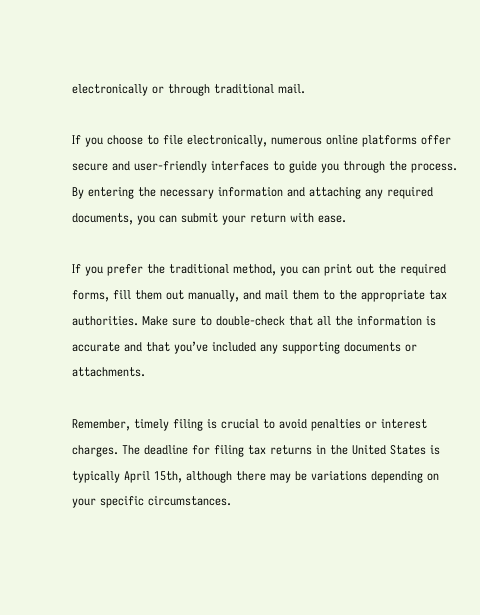electronically or through traditional mail.

If you choose to file electronically, numerous online platforms offer secure and user-friendly interfaces to guide you through the process. By entering the necessary information and attaching any required documents, you can submit your return with ease.

If you prefer the traditional method, you can print out the required forms, fill them out manually, and mail them to the appropriate tax authorities. Make sure to double-check that all the information is accurate and that you’ve included any supporting documents or attachments.

Remember, timely filing is crucial to avoid penalties or interest charges. The deadline for filing tax returns in the United States is typically April 15th, although there may be variations depending on your specific circumstances.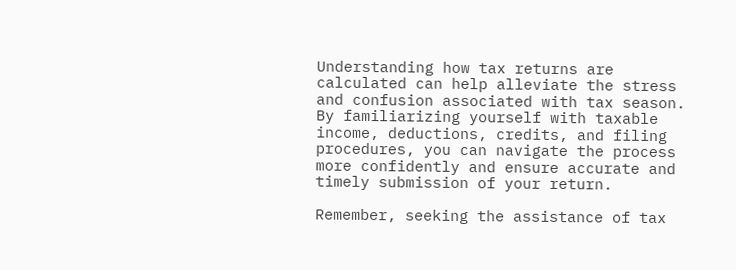Understanding how tax returns are calculated can help alleviate the stress and confusion associated with tax season. By familiarizing yourself with taxable income, deductions, credits, and filing procedures, you can navigate the process more confidently and ensure accurate and timely submission of your return.

Remember, seeking the assistance of tax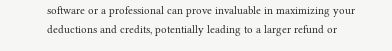software or a professional can prove invaluable in maximizing your deductions and credits, potentially leading to a larger refund or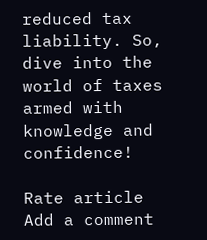reduced tax liability. So, dive into the world of taxes armed with knowledge and confidence!

Rate article
Add a comment